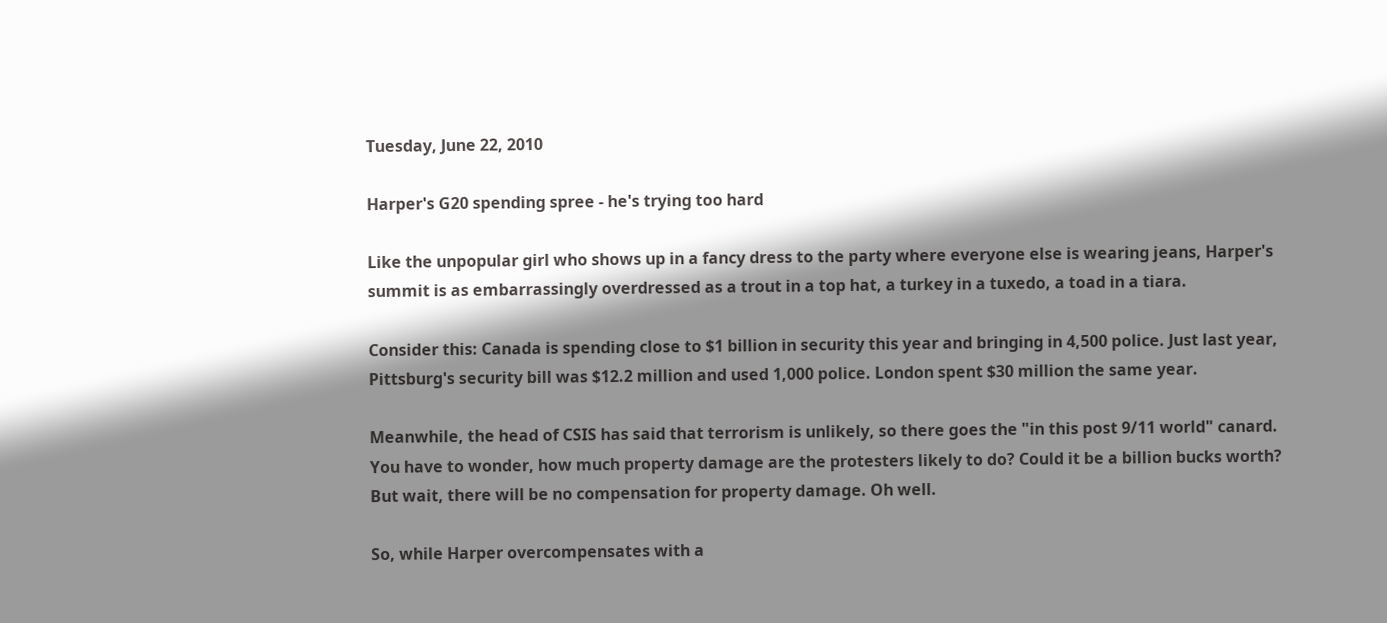Tuesday, June 22, 2010

Harper's G20 spending spree - he's trying too hard

Like the unpopular girl who shows up in a fancy dress to the party where everyone else is wearing jeans, Harper's summit is as embarrassingly overdressed as a trout in a top hat, a turkey in a tuxedo, a toad in a tiara.

Consider this: Canada is spending close to $1 billion in security this year and bringing in 4,500 police. Just last year, Pittsburg's security bill was $12.2 million and used 1,000 police. London spent $30 million the same year.

Meanwhile, the head of CSIS has said that terrorism is unlikely, so there goes the "in this post 9/11 world" canard. You have to wonder, how much property damage are the protesters likely to do? Could it be a billion bucks worth? But wait, there will be no compensation for property damage. Oh well.

So, while Harper overcompensates with a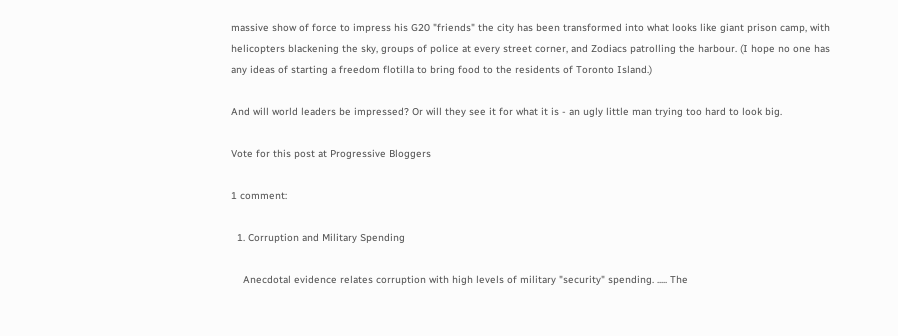massive show of force to impress his G20 "friends" the city has been transformed into what looks like giant prison camp, with helicopters blackening the sky, groups of police at every street corner, and Zodiacs patrolling the harbour. (I hope no one has any ideas of starting a freedom flotilla to bring food to the residents of Toronto Island.)

And will world leaders be impressed? Or will they see it for what it is - an ugly little man trying too hard to look big.

Vote for this post at Progressive Bloggers

1 comment:

  1. Corruption and Military Spending

    Anecdotal evidence relates corruption with high levels of military "security" spending. ..... The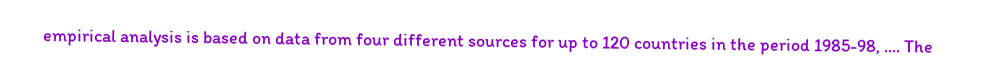empirical analysis is based on data from four different sources for up to 120 countries in the period 1985-98, .... The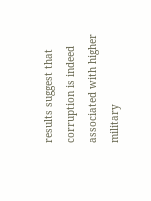results suggest that corruption is indeed associated with higher military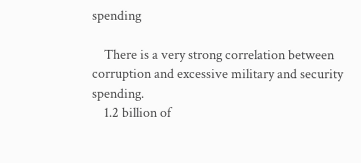spending

    There is a very strong correlation between corruption and excessive military and security spending.
    1.2 billion of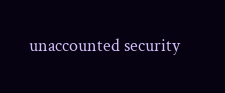unaccounted security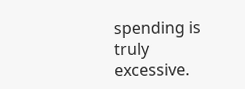spending is truly excessive.